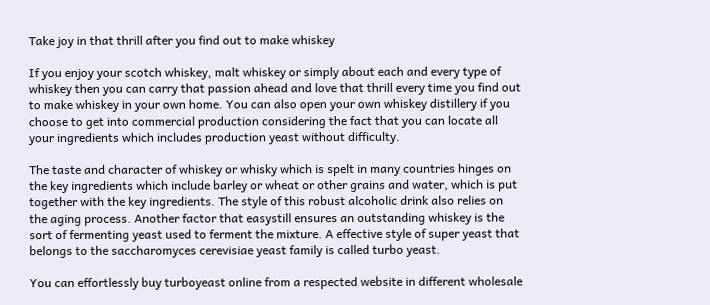Take joy in that thrill after you find out to make whiskey

If you enjoy your scotch whiskey, malt whiskey or simply about each and every type of whiskey then you can carry that passion ahead and love that thrill every time you find out to make whiskey in your own home. You can also open your own whiskey distillery if you choose to get into commercial production considering the fact that you can locate all your ingredients which includes production yeast without difficulty.

The taste and character of whiskey or whisky which is spelt in many countries hinges on the key ingredients which include barley or wheat or other grains and water, which is put together with the key ingredients. The style of this robust alcoholic drink also relies on the aging process. Another factor that easystill ensures an outstanding whiskey is the sort of fermenting yeast used to ferment the mixture. A effective style of super yeast that belongs to the saccharomyces cerevisiae yeast family is called turbo yeast.

You can effortlessly buy turboyeast online from a respected website in different wholesale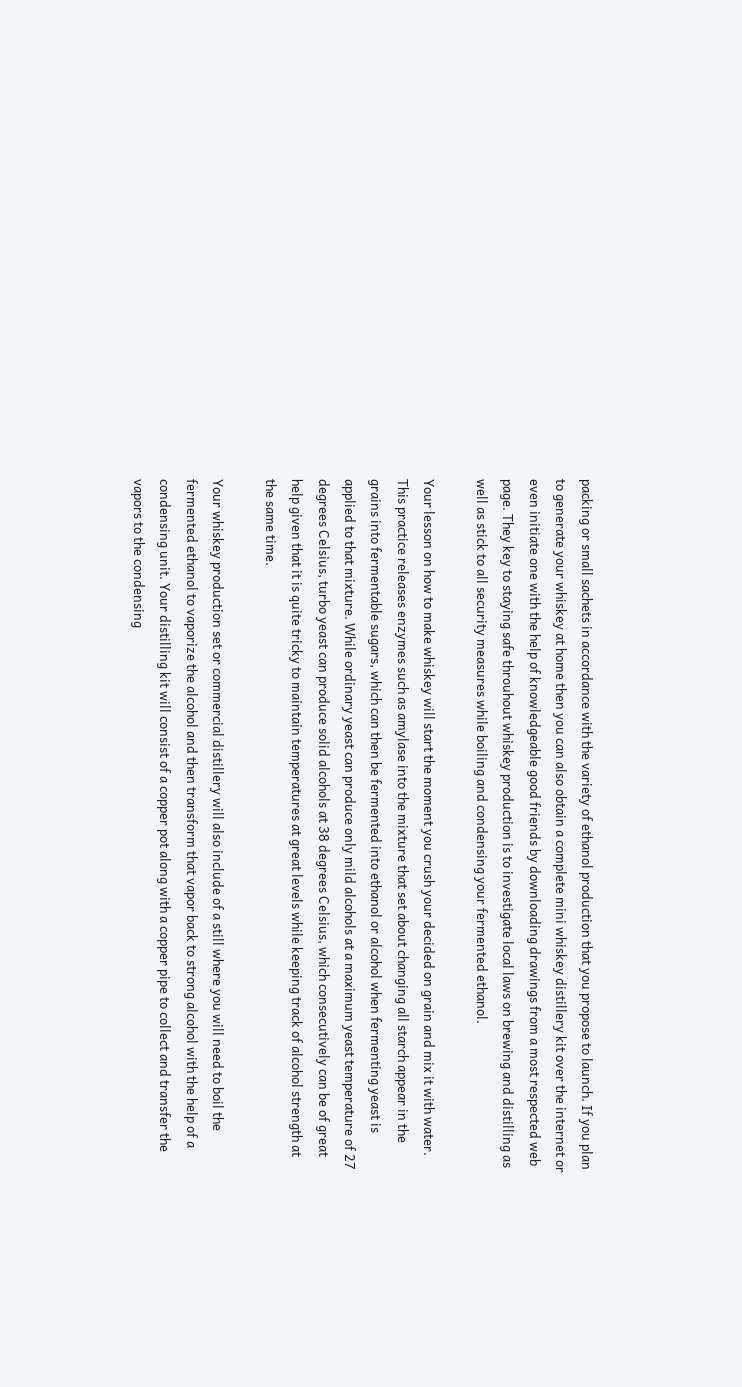packing or small sachets in accordance with the variety of ethanol production that you propose to launch. If you plan to generate your whiskey at home then you can also obtain a complete mini whiskey distillery kit over the internet or even initiate one with the help of knowledgeable good friends by downloading drawings from a most respected web page. They key to staying safe throuhout whiskey production is to investigate local laws on brewing and distilling as well as stick to all security measures while boiling and condensing your fermented ethanol.

Your lesson on how to make whiskey will start the moment you crush your decided on grain and mix it with water. This practice releases enzymes such as amylase into the mixture that set about changing all starch appear in the grains into fermentable sugars, which can then be fermented into ethanol or alcohol when fermenting yeast is applied to that mixture. While ordinary yeast can produce only mild alcohols at a maximum yeast temperature of 27 degrees Celsius, turbo yeast can produce solid alcohols at 38 degrees Celsius, which consecutively can be of great help given that it is quite tricky to maintain temperatures at great levels while keeping track of alcohol strength at the same time.

Your whiskey production set or commercial distillery will also include of a still where you will need to boil the fermented ethanol to vaporize the alcohol and then transform that vapor back to strong alcohol with the help of a condensing unit. Your distilling kit will consist of a copper pot along with a copper pipe to collect and transfer the vapors to the condensing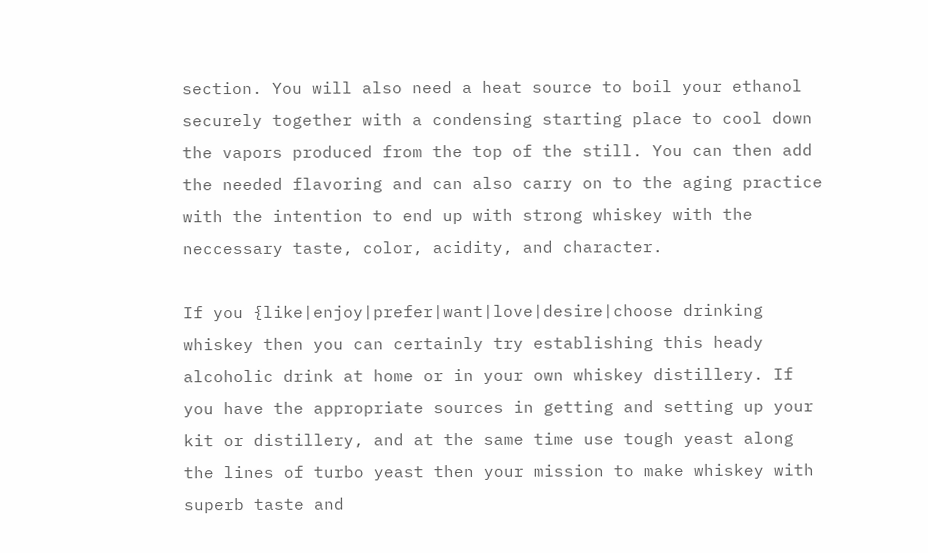section. You will also need a heat source to boil your ethanol securely together with a condensing starting place to cool down the vapors produced from the top of the still. You can then add the needed flavoring and can also carry on to the aging practice with the intention to end up with strong whiskey with the neccessary taste, color, acidity, and character.

If you {like|enjoy|prefer|want|love|desire|choose drinking whiskey then you can certainly try establishing this heady alcoholic drink at home or in your own whiskey distillery. If you have the appropriate sources in getting and setting up your kit or distillery, and at the same time use tough yeast along the lines of turbo yeast then your mission to make whiskey with superb taste and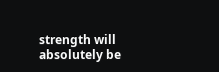strength will absolutely be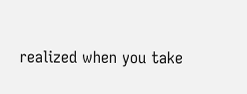realized when you take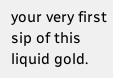your very first sip of this liquid gold.